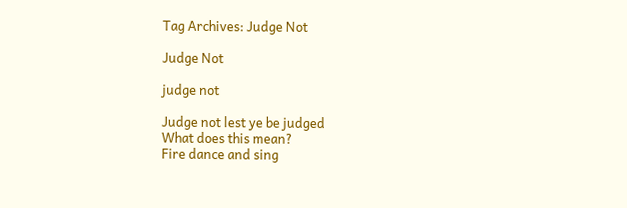Tag Archives: Judge Not

Judge Not

judge not

Judge not lest ye be judged
What does this mean?
Fire dance and sing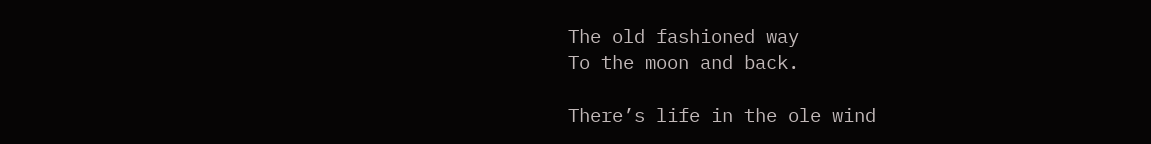The old fashioned way
To the moon and back.

There’s life in the ole wind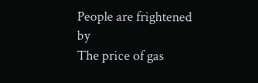People are frightened by
The price of gas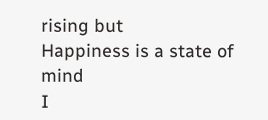rising but
Happiness is a state of mind
I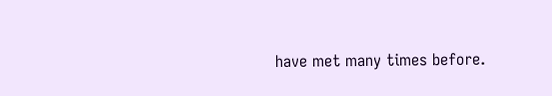have met many times before.